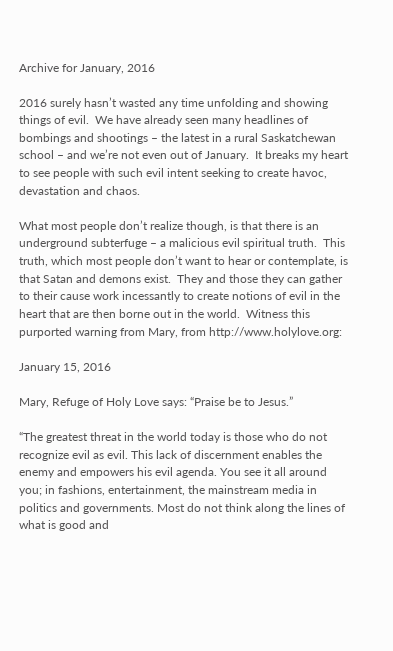Archive for January, 2016

2016 surely hasn’t wasted any time unfolding and showing things of evil.  We have already seen many headlines of bombings and shootings – the latest in a rural Saskatchewan school – and we’re not even out of January.  It breaks my heart to see people with such evil intent seeking to create havoc, devastation and chaos.

What most people don’t realize though, is that there is an underground subterfuge – a malicious evil spiritual truth.  This truth, which most people don’t want to hear or contemplate, is that Satan and demons exist.  They and those they can gather to their cause work incessantly to create notions of evil in the heart that are then borne out in the world.  Witness this purported warning from Mary, from http://www.holylove.org:

January 15, 2016

Mary, Refuge of Holy Love says: “Praise be to Jesus.”

“The greatest threat in the world today is those who do not recognize evil as evil. This lack of discernment enables the enemy and empowers his evil agenda. You see it all around you; in fashions, entertainment, the mainstream media in politics and governments. Most do not think along the lines of what is good and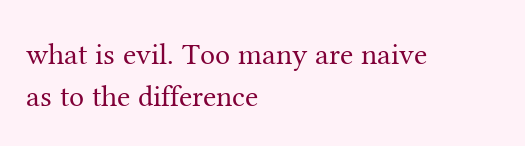what is evil. Too many are naive as to the difference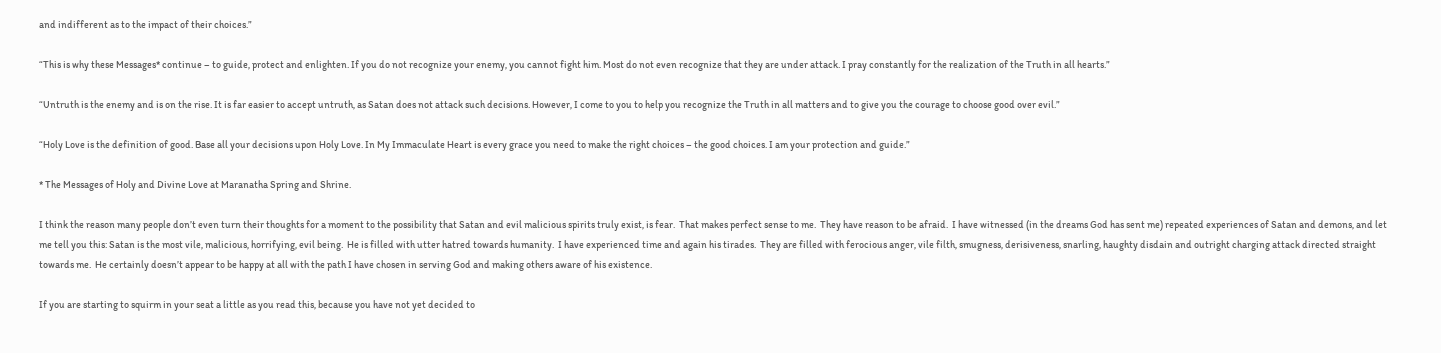and indifferent as to the impact of their choices.”

“This is why these Messages* continue – to guide, protect and enlighten. If you do not recognize your enemy, you cannot fight him. Most do not even recognize that they are under attack. I pray constantly for the realization of the Truth in all hearts.”

“Untruth is the enemy and is on the rise. It is far easier to accept untruth, as Satan does not attack such decisions. However, I come to you to help you recognize the Truth in all matters and to give you the courage to choose good over evil.”

“Holy Love is the definition of good. Base all your decisions upon Holy Love. In My Immaculate Heart is every grace you need to make the right choices – the good choices. I am your protection and guide.”

* The Messages of Holy and Divine Love at Maranatha Spring and Shrine.

I think the reason many people don’t even turn their thoughts for a moment to the possibility that Satan and evil malicious spirits truly exist, is fear.  That makes perfect sense to me.  They have reason to be afraid.  I have witnessed (in the dreams God has sent me) repeated experiences of Satan and demons, and let me tell you this: Satan is the most vile, malicious, horrifying, evil being.  He is filled with utter hatred towards humanity.  I have experienced time and again his tirades.  They are filled with ferocious anger, vile filth, smugness, derisiveness, snarling, haughty disdain and outright charging attack directed straight towards me.  He certainly doesn’t appear to be happy at all with the path I have chosen in serving God and making others aware of his existence.

If you are starting to squirm in your seat a little as you read this, because you have not yet decided to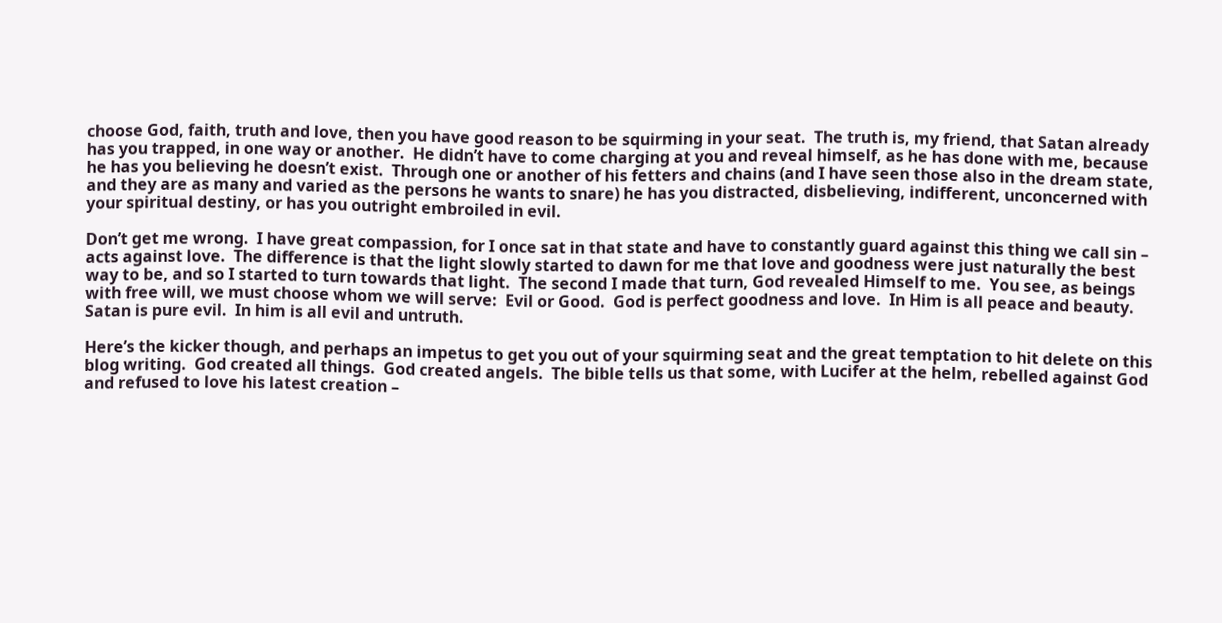choose God, faith, truth and love, then you have good reason to be squirming in your seat.  The truth is, my friend, that Satan already has you trapped, in one way or another.  He didn’t have to come charging at you and reveal himself, as he has done with me, because he has you believing he doesn’t exist.  Through one or another of his fetters and chains (and I have seen those also in the dream state, and they are as many and varied as the persons he wants to snare) he has you distracted, disbelieving, indifferent, unconcerned with your spiritual destiny, or has you outright embroiled in evil.

Don’t get me wrong.  I have great compassion, for I once sat in that state and have to constantly guard against this thing we call sin – acts against love.  The difference is that the light slowly started to dawn for me that love and goodness were just naturally the best way to be, and so I started to turn towards that light.  The second I made that turn, God revealed Himself to me.  You see, as beings with free will, we must choose whom we will serve:  Evil or Good.  God is perfect goodness and love.  In Him is all peace and beauty.  Satan is pure evil.  In him is all evil and untruth.

Here’s the kicker though, and perhaps an impetus to get you out of your squirming seat and the great temptation to hit delete on this blog writing.  God created all things.  God created angels.  The bible tells us that some, with Lucifer at the helm, rebelled against God and refused to love his latest creation –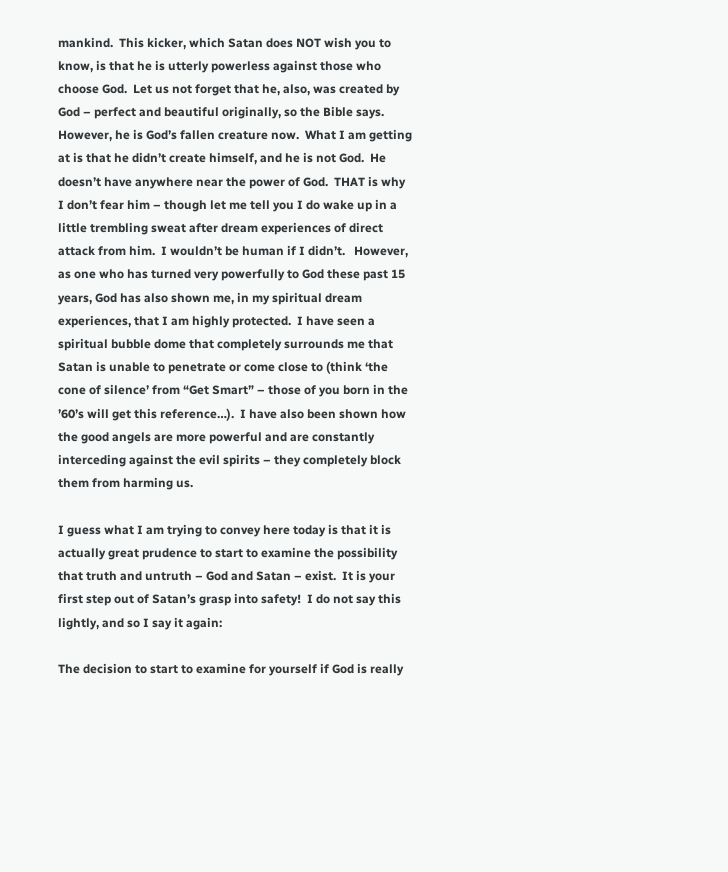mankind.  This kicker, which Satan does NOT wish you to know, is that he is utterly powerless against those who choose God.  Let us not forget that he, also, was created by God – perfect and beautiful originally, so the Bible says.  However, he is God’s fallen creature now.  What I am getting at is that he didn’t create himself, and he is not God.  He doesn’t have anywhere near the power of God.  THAT is why I don’t fear him – though let me tell you I do wake up in a little trembling sweat after dream experiences of direct attack from him.  I wouldn’t be human if I didn’t.   However, as one who has turned very powerfully to God these past 15 years, God has also shown me, in my spiritual dream experiences, that I am highly protected.  I have seen a spiritual bubble dome that completely surrounds me that Satan is unable to penetrate or come close to (think ‘the cone of silence’ from “Get Smart” – those of you born in the ’60’s will get this reference…).  I have also been shown how the good angels are more powerful and are constantly interceding against the evil spirits – they completely block them from harming us.

I guess what I am trying to convey here today is that it is actually great prudence to start to examine the possibility that truth and untruth – God and Satan – exist.  It is your first step out of Satan’s grasp into safety!  I do not say this lightly, and so I say it again:

The decision to start to examine for yourself if God is really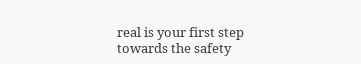real is your first step towards the safety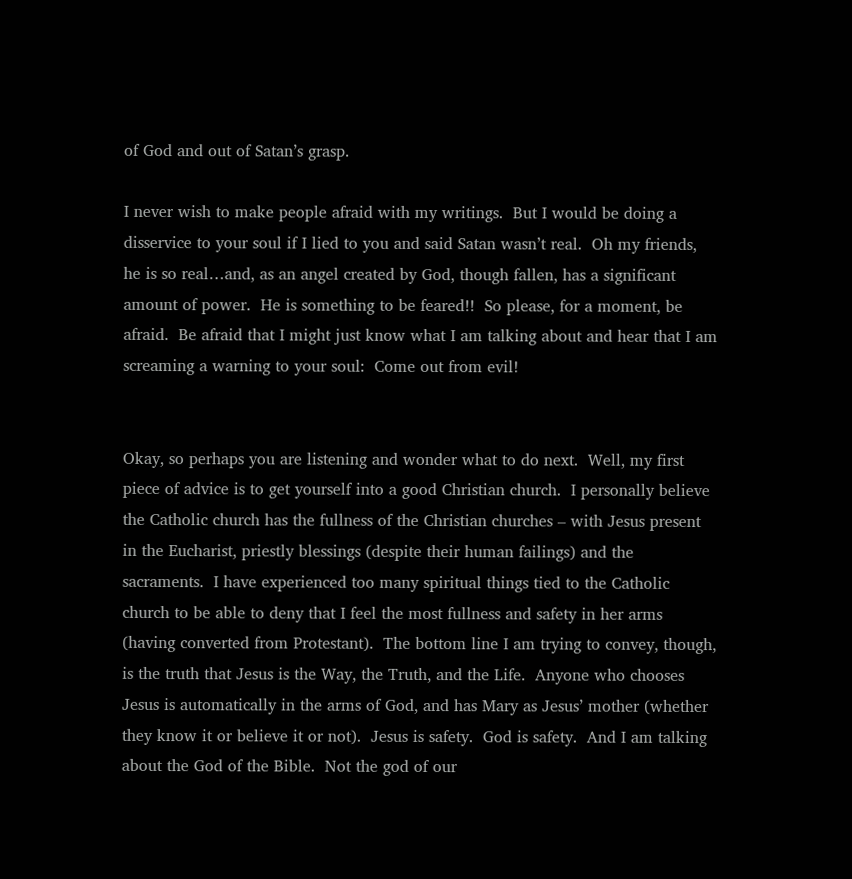of God and out of Satan’s grasp.

I never wish to make people afraid with my writings.  But I would be doing a disservice to your soul if I lied to you and said Satan wasn’t real.  Oh my friends, he is so real…and, as an angel created by God, though fallen, has a significant amount of power.  He is something to be feared!!  So please, for a moment, be afraid.  Be afraid that I might just know what I am talking about and hear that I am screaming a warning to your soul:  Come out from evil!


Okay, so perhaps you are listening and wonder what to do next.  Well, my first piece of advice is to get yourself into a good Christian church.  I personally believe the Catholic church has the fullness of the Christian churches – with Jesus present in the Eucharist, priestly blessings (despite their human failings) and the sacraments.  I have experienced too many spiritual things tied to the Catholic church to be able to deny that I feel the most fullness and safety in her arms (having converted from Protestant).  The bottom line I am trying to convey, though, is the truth that Jesus is the Way, the Truth, and the Life.  Anyone who chooses Jesus is automatically in the arms of God, and has Mary as Jesus’ mother (whether they know it or believe it or not).  Jesus is safety.  God is safety.  And I am talking about the God of the Bible.  Not the god of our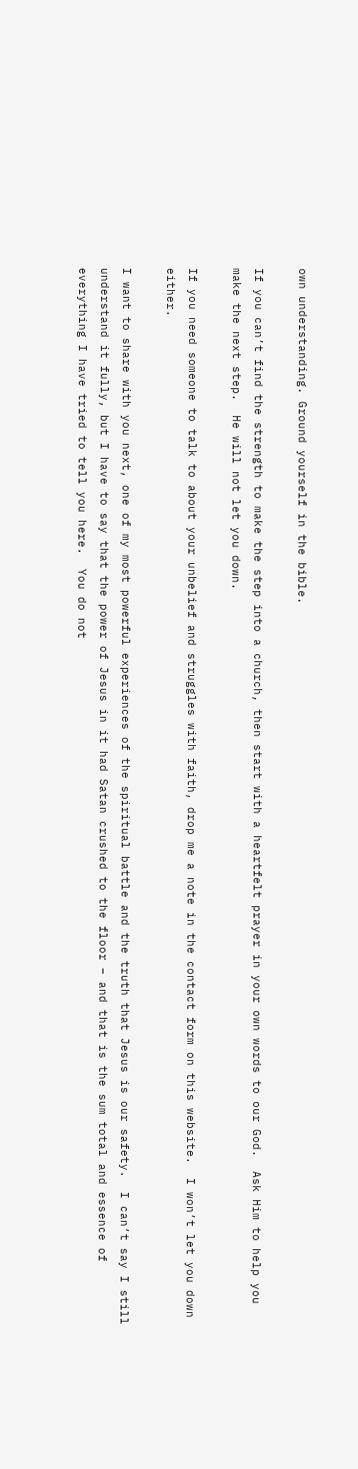own understanding. Ground yourself in the bible.

If you can’t find the strength to make the step into a church, then start with a heartfelt prayer in your own words to our God.  Ask Him to help you make the next step.  He will not let you down.

If you need someone to talk to about your unbelief and struggles with faith, drop me a note in the contact form on this website.  I won’t let you down either.

I want to share with you next, one of my most powerful experiences of the spiritual battle and the truth that Jesus is our safety.  I can’t say I still understand it fully, but I have to say that the power of Jesus in it had Satan crushed to the floor – and that is the sum total and essence of everything I have tried to tell you here.  You do not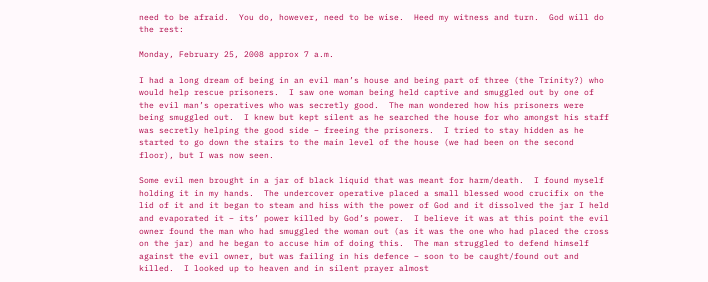need to be afraid.  You do, however, need to be wise.  Heed my witness and turn.  God will do the rest:

Monday, February 25, 2008 approx 7 a.m.

I had a long dream of being in an evil man’s house and being part of three (the Trinity?) who would help rescue prisoners.  I saw one woman being held captive and smuggled out by one of the evil man’s operatives who was secretly good.  The man wondered how his prisoners were being smuggled out.  I knew but kept silent as he searched the house for who amongst his staff was secretly helping the good side – freeing the prisoners.  I tried to stay hidden as he started to go down the stairs to the main level of the house (we had been on the second floor), but I was now seen.

Some evil men brought in a jar of black liquid that was meant for harm/death.  I found myself holding it in my hands.  The undercover operative placed a small blessed wood crucifix on the lid of it and it began to steam and hiss with the power of God and it dissolved the jar I held and evaporated it – its’ power killed by God’s power.  I believe it was at this point the evil owner found the man who had smuggled the woman out (as it was the one who had placed the cross on the jar) and he began to accuse him of doing this.  The man struggled to defend himself against the evil owner, but was failing in his defence – soon to be caught/found out and killed.  I looked up to heaven and in silent prayer almost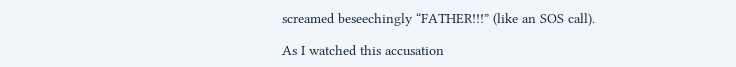screamed beseechingly “FATHER!!!” (like an SOS call).

As I watched this accusation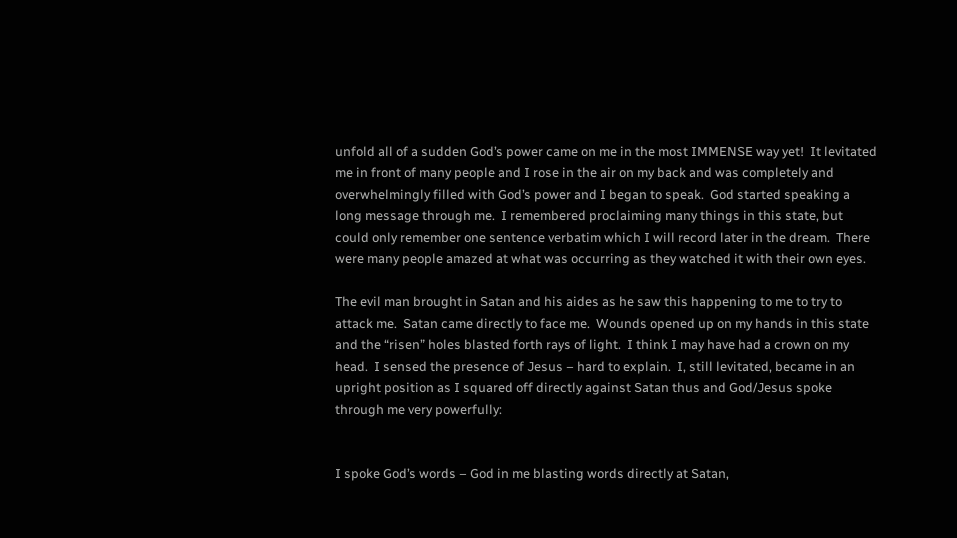unfold all of a sudden God’s power came on me in the most IMMENSE way yet!  It levitated me in front of many people and I rose in the air on my back and was completely and overwhelmingly filled with God’s power and I began to speak.  God started speaking a long message through me.  I remembered proclaiming many things in this state, but could only remember one sentence verbatim which I will record later in the dream.  There were many people amazed at what was occurring as they watched it with their own eyes.

The evil man brought in Satan and his aides as he saw this happening to me to try to attack me.  Satan came directly to face me.  Wounds opened up on my hands in this state and the “risen” holes blasted forth rays of light.  I think I may have had a crown on my head.  I sensed the presence of Jesus – hard to explain.  I, still levitated, became in an upright position as I squared off directly against Satan thus and God/Jesus spoke through me very powerfully:


I spoke God’s words – God in me blasting words directly at Satan,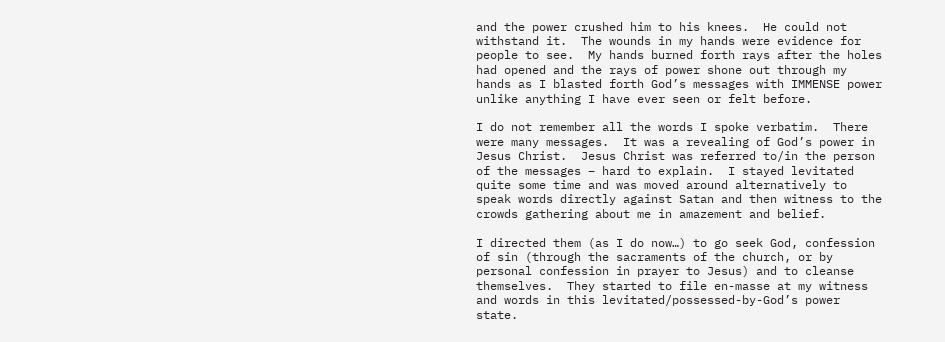and the power crushed him to his knees.  He could not withstand it.  The wounds in my hands were evidence for people to see.  My hands burned forth rays after the holes had opened and the rays of power shone out through my hands as I blasted forth God’s messages with IMMENSE power unlike anything I have ever seen or felt before.

I do not remember all the words I spoke verbatim.  There were many messages.  It was a revealing of God’s power in Jesus Christ.  Jesus Christ was referred to/in the person of the messages – hard to explain.  I stayed levitated quite some time and was moved around alternatively to speak words directly against Satan and then witness to the crowds gathering about me in amazement and belief.

I directed them (as I do now…) to go seek God, confession of sin (through the sacraments of the church, or by personal confession in prayer to Jesus) and to cleanse themselves.  They started to file en-masse at my witness and words in this levitated/possessed-by-God’s power state.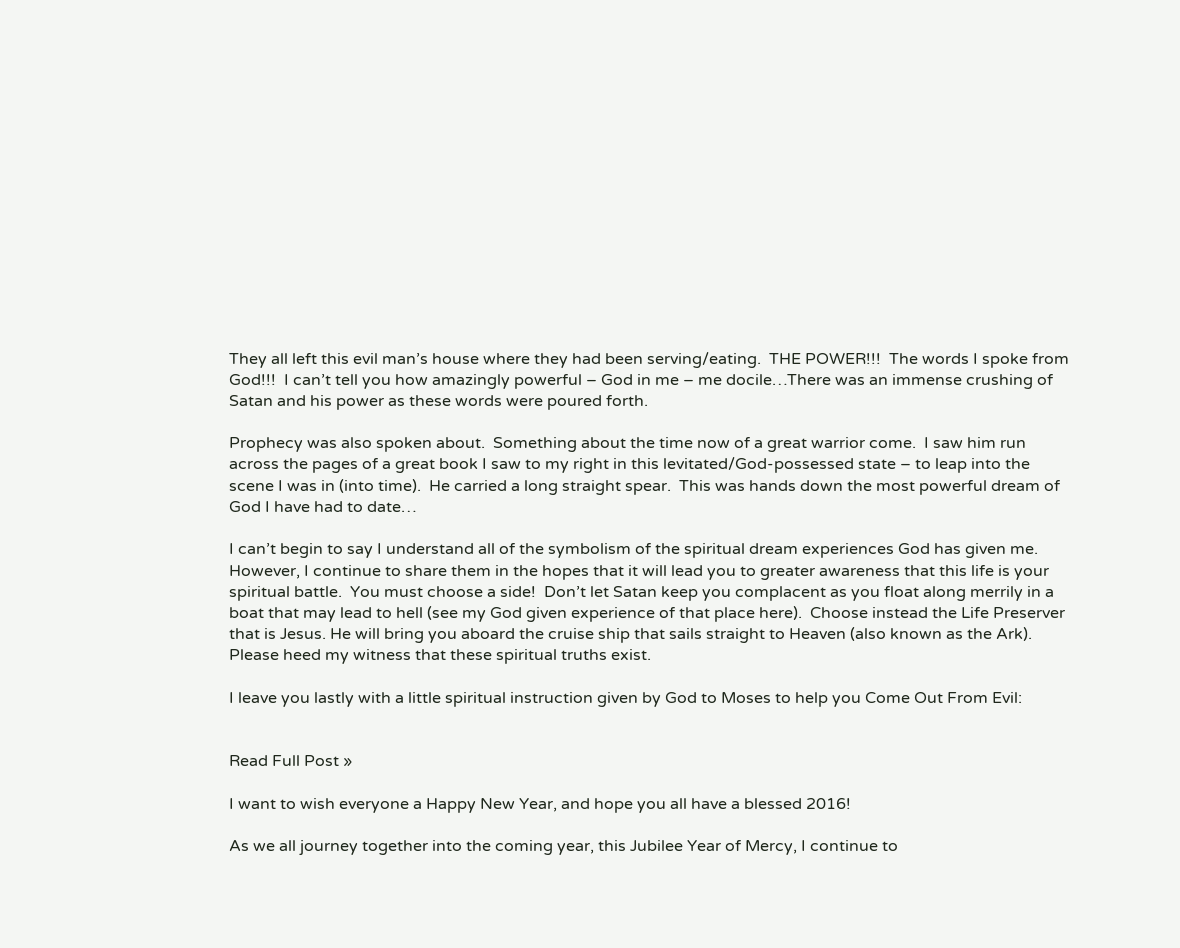They all left this evil man’s house where they had been serving/eating.  THE POWER!!!  The words I spoke from God!!!  I can’t tell you how amazingly powerful – God in me – me docile…There was an immense crushing of Satan and his power as these words were poured forth.

Prophecy was also spoken about.  Something about the time now of a great warrior come.  I saw him run across the pages of a great book I saw to my right in this levitated/God-possessed state – to leap into the scene I was in (into time).  He carried a long straight spear.  This was hands down the most powerful dream of God I have had to date…

I can’t begin to say I understand all of the symbolism of the spiritual dream experiences God has given me.  However, I continue to share them in the hopes that it will lead you to greater awareness that this life is your spiritual battle.  You must choose a side!  Don’t let Satan keep you complacent as you float along merrily in a boat that may lead to hell (see my God given experience of that place here).  Choose instead the Life Preserver that is Jesus. He will bring you aboard the cruise ship that sails straight to Heaven (also known as the Ark).  Please heed my witness that these spiritual truths exist.

I leave you lastly with a little spiritual instruction given by God to Moses to help you Come Out From Evil:


Read Full Post »

I want to wish everyone a Happy New Year, and hope you all have a blessed 2016!

As we all journey together into the coming year, this Jubilee Year of Mercy, I continue to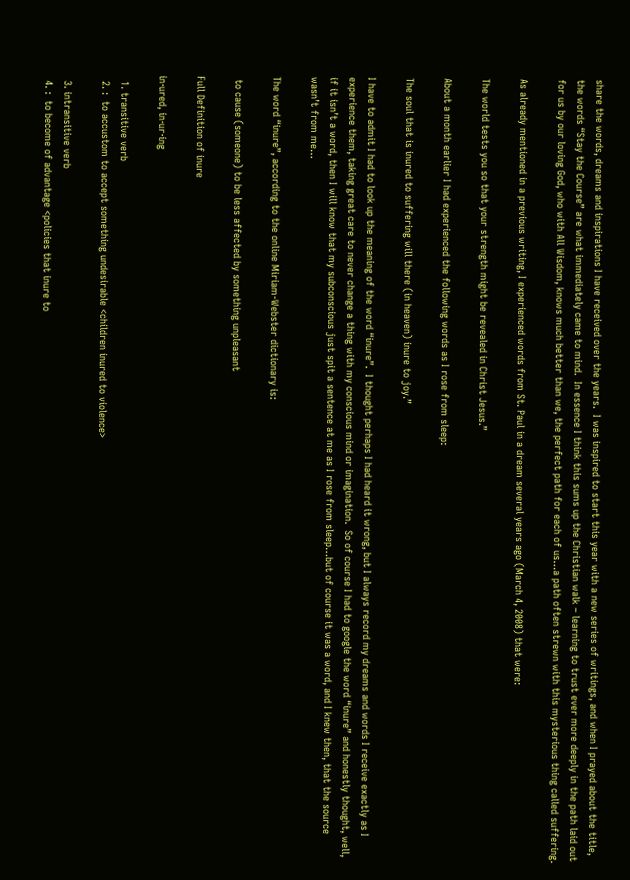share the words, dreams and inspirations I have received over the years.  I was inspired to start this year with a new series of writings, and when I prayed about the title, the words “Stay the Course” are what immediately came to mind.  In essence I think this sums up the Christian walk – learning to trust ever more deeply in the path laid out for us by our loving God, who with All Wisdom, knows much better than we, the perfect path for each of us…a path often strewn with this mysterious thing called suffering.

As already mentioned in a previous writing, I experienced words from St. Paul in a dream several years ago (March 4, 2008) that were:

The world tests you so that your strength might be revealed in Christ Jesus.”

About a month earlier I had experienced the following words as I rose from sleep:

The soul that is inured to suffering will there (in heaven) inure to joy.”

I have to admit I had to look up the meaning of the word “inure”.  I thought perhaps I had heard it wrong, but I always record my dreams and words I receive exactly as I experience them, taking great care to never change a thing with my conscious mind or imagination.  So of course I had to google the word “inure” and honestly thought, well, if it isn’t a word, then I will know that my subconscious just spit a sentence at me as I rose from sleep…but of course it was a word, and I knew then, that the source wasn’t from me…

The word “inure”, according to the online Miriam-Webster dictionary is:

 to cause (someone) to be less affected by something unpleasant

Full Definition of inure

in·ured, in·ur·ing

  1. transitive verb
  2. :  to accustom to accept something undesirable <children inured to violence>

  3. intransitive verb
  4. :  to become of advantage <policies that inure to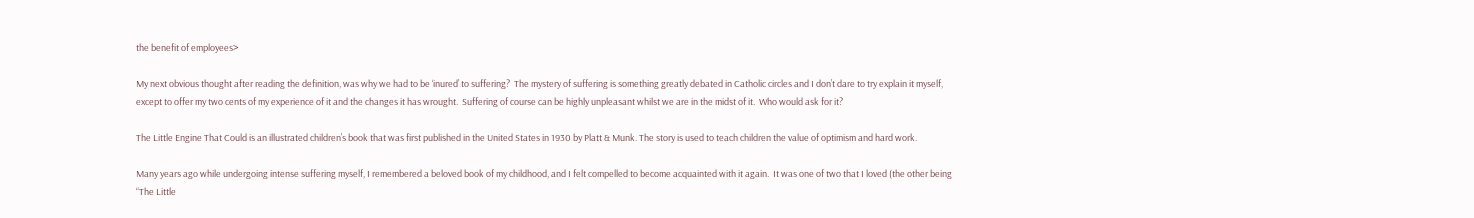the benefit of employees>

My next obvious thought after reading the definition, was why we had to be ‘inured’ to suffering?  The mystery of suffering is something greatly debated in Catholic circles and I don’t dare to try explain it myself, except to offer my two cents of my experience of it and the changes it has wrought.  Suffering of course can be highly unpleasant whilst we are in the midst of it.  Who would ask for it?

The Little Engine That Could is an illustrated children’s book that was first published in the United States in 1930 by Platt & Munk. The story is used to teach children the value of optimism and hard work.

Many years ago while undergoing intense suffering myself, I remembered a beloved book of my childhood, and I felt compelled to become acquainted with it again.  It was one of two that I loved (the other being “The Little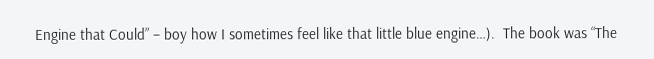Engine that Could” – boy how I sometimes feel like that little blue engine…).  The book was “The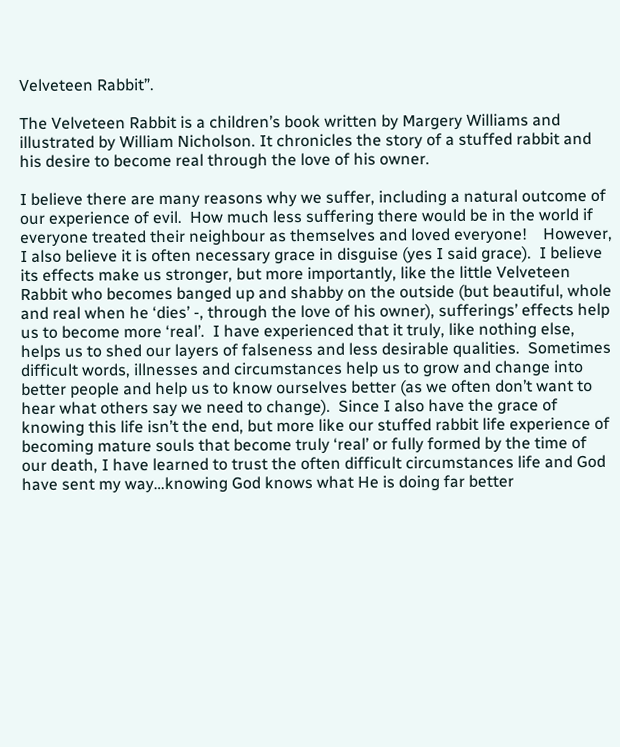Velveteen Rabbit”.

The Velveteen Rabbit is a children’s book written by Margery Williams and illustrated by William Nicholson. It chronicles the story of a stuffed rabbit and his desire to become real through the love of his owner.

I believe there are many reasons why we suffer, including a natural outcome of our experience of evil.  How much less suffering there would be in the world if everyone treated their neighbour as themselves and loved everyone!    However,  I also believe it is often necessary grace in disguise (yes I said grace).  I believe its effects make us stronger, but more importantly, like the little Velveteen Rabbit who becomes banged up and shabby on the outside (but beautiful, whole and real when he ‘dies’ -, through the love of his owner), sufferings’ effects help us to become more ‘real’.  I have experienced that it truly, like nothing else, helps us to shed our layers of falseness and less desirable qualities.  Sometimes difficult words, illnesses and circumstances help us to grow and change into better people and help us to know ourselves better (as we often don’t want to hear what others say we need to change).  Since I also have the grace of knowing this life isn’t the end, but more like our stuffed rabbit life experience of becoming mature souls that become truly ‘real’ or fully formed by the time of our death, I have learned to trust the often difficult circumstances life and God have sent my way…knowing God knows what He is doing far better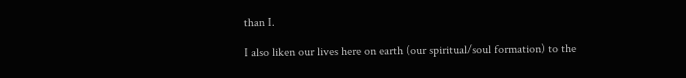than I.

I also liken our lives here on earth (our spiritual/soul formation) to the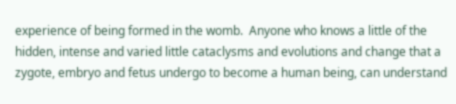experience of being formed in the womb.  Anyone who knows a little of the hidden, intense and varied little cataclysms and evolutions and change that a zygote, embryo and fetus undergo to become a human being, can understand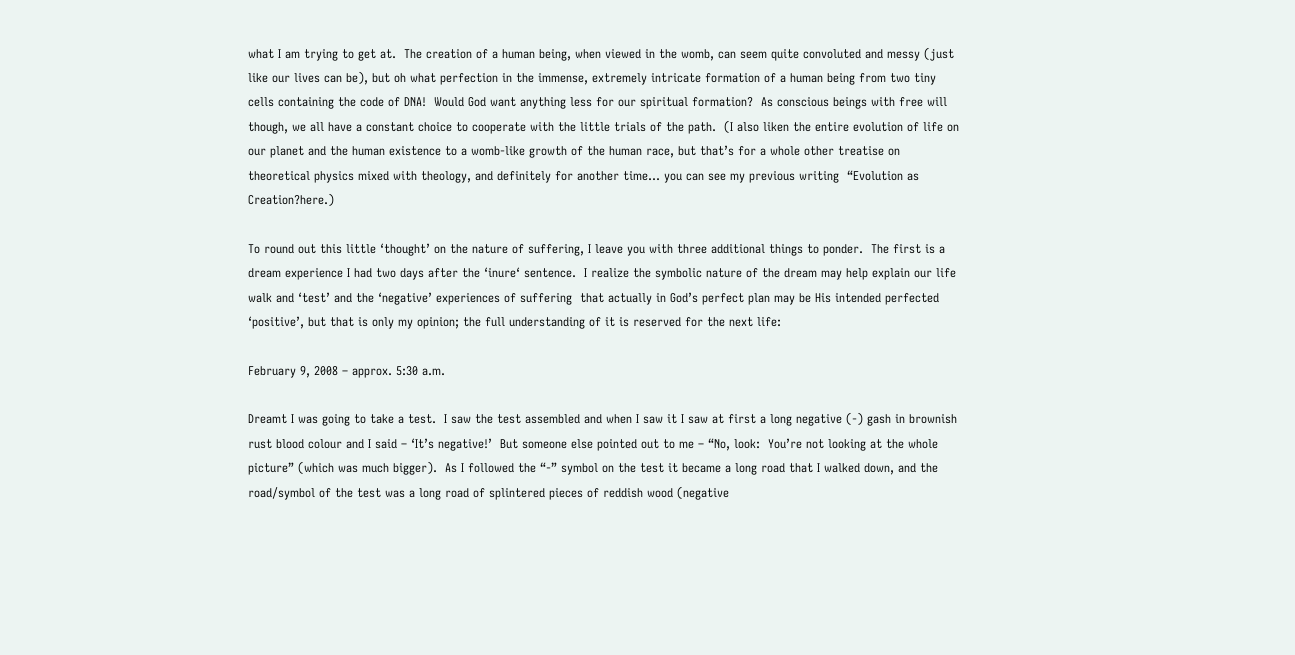what I am trying to get at.  The creation of a human being, when viewed in the womb, can seem quite convoluted and messy (just like our lives can be), but oh what perfection in the immense, extremely intricate formation of a human being from two tiny cells containing the code of DNA!  Would God want anything less for our spiritual formation?  As conscious beings with free will though, we all have a constant choice to cooperate with the little trials of the path.  (I also liken the entire evolution of life on our planet and the human existence to a womb-like growth of the human race, but that’s for a whole other treatise on theoretical physics mixed with theology, and definitely for another time… you can see my previous writing  “Evolution as Creation?here.)

To round out this little ‘thought’ on the nature of suffering, I leave you with three additional things to ponder.  The first is a dream experience I had two days after the ‘inure‘ sentence.  I realize the symbolic nature of the dream may help explain our life walk and ‘test’ and the ‘negative’ experiences of suffering  that actually in God’s perfect plan may be His intended perfected ‘positive’, but that is only my opinion; the full understanding of it is reserved for the next life:

February 9, 2008 – approx. 5:30 a.m.

Dreamt I was going to take a test.  I saw the test assembled and when I saw it I saw at first a long negative (-) gash in brownish rust blood colour and I said – ‘It’s negative!’  But someone else pointed out to me – “No, look:  You’re not looking at the whole picture” (which was much bigger).  As I followed the “-” symbol on the test it became a long road that I walked down, and the road/symbol of the test was a long road of splintered pieces of reddish wood (negative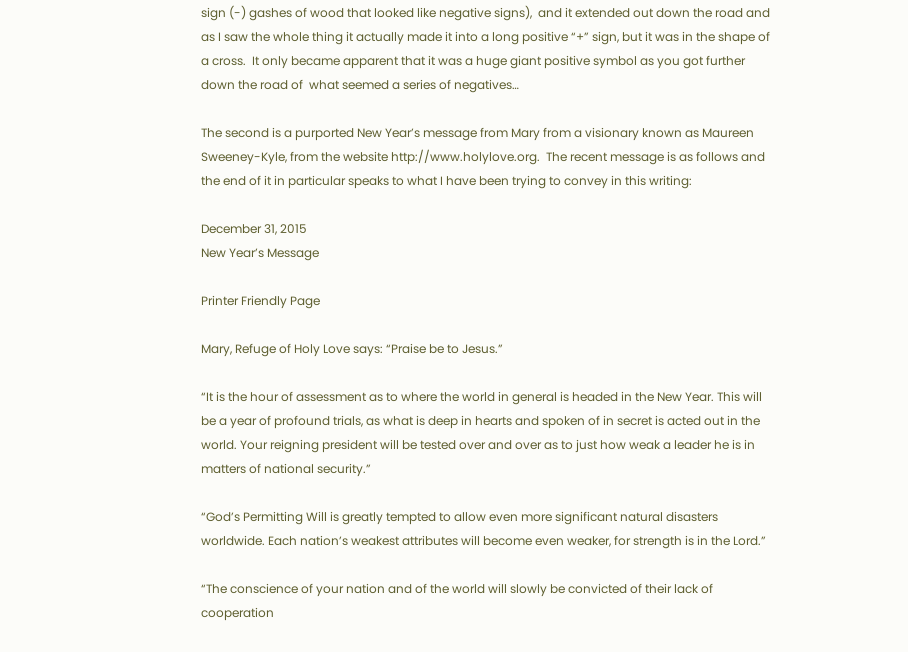sign (-) gashes of wood that looked like negative signs),  and it extended out down the road and as I saw the whole thing it actually made it into a long positive “+” sign, but it was in the shape of a cross.  It only became apparent that it was a huge giant positive symbol as you got further down the road of  what seemed a series of negatives…

The second is a purported New Year’s message from Mary from a visionary known as Maureen Sweeney-Kyle, from the website http://www.holylove.org.  The recent message is as follows and the end of it in particular speaks to what I have been trying to convey in this writing:

December 31, 2015
New Year’s Message

Printer Friendly Page

Mary, Refuge of Holy Love says: “Praise be to Jesus.”

“It is the hour of assessment as to where the world in general is headed in the New Year. This will be a year of profound trials, as what is deep in hearts and spoken of in secret is acted out in the world. Your reigning president will be tested over and over as to just how weak a leader he is in matters of national security.”

“God’s Permitting Will is greatly tempted to allow even more significant natural disasters worldwide. Each nation’s weakest attributes will become even weaker, for strength is in the Lord.”

“The conscience of your nation and of the world will slowly be convicted of their lack of cooperation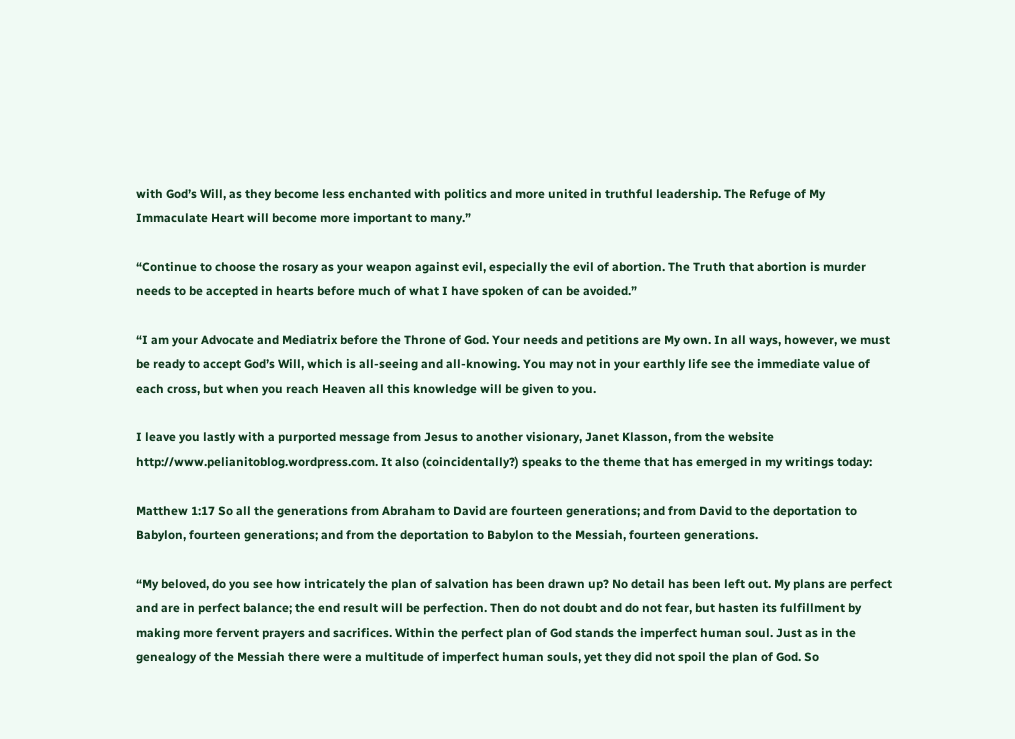with God’s Will, as they become less enchanted with politics and more united in truthful leadership. The Refuge of My Immaculate Heart will become more important to many.”

“Continue to choose the rosary as your weapon against evil, especially the evil of abortion. The Truth that abortion is murder needs to be accepted in hearts before much of what I have spoken of can be avoided.”

“I am your Advocate and Mediatrix before the Throne of God. Your needs and petitions are My own. In all ways, however, we must be ready to accept God’s Will, which is all-seeing and all-knowing. You may not in your earthly life see the immediate value of each cross, but when you reach Heaven all this knowledge will be given to you.

I leave you lastly with a purported message from Jesus to another visionary, Janet Klasson, from the website http://www.pelianitoblog.wordpress.com. It also (coincidentally?) speaks to the theme that has emerged in my writings today:

Matthew 1:17 So all the generations from Abraham to David are fourteen generations; and from David to the deportation to Babylon, fourteen generations; and from the deportation to Babylon to the Messiah, fourteen generations.

“My beloved, do you see how intricately the plan of salvation has been drawn up? No detail has been left out. My plans are perfect and are in perfect balance; the end result will be perfection. Then do not doubt and do not fear, but hasten its fulfillment by making more fervent prayers and sacrifices. Within the perfect plan of God stands the imperfect human soul. Just as in the genealogy of the Messiah there were a multitude of imperfect human souls, yet they did not spoil the plan of God. So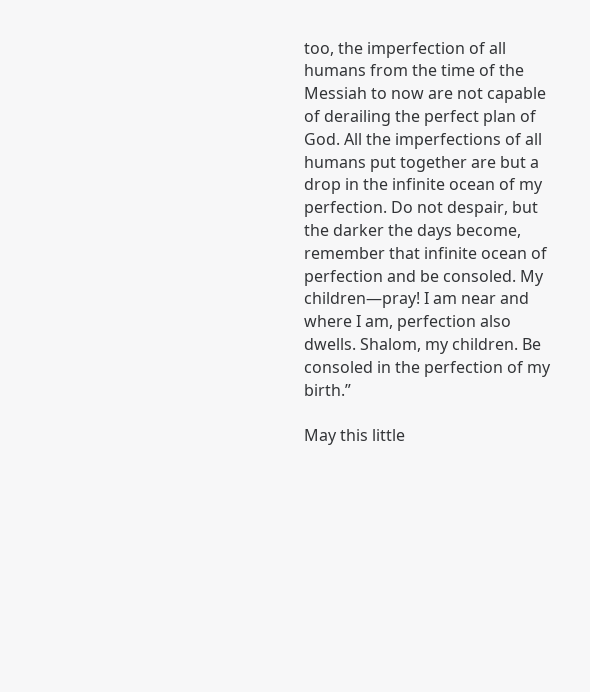too, the imperfection of all humans from the time of the Messiah to now are not capable of derailing the perfect plan of God. All the imperfections of all humans put together are but a drop in the infinite ocean of my perfection. Do not despair, but the darker the days become, remember that infinite ocean of perfection and be consoled. My children—pray! I am near and where I am, perfection also dwells. Shalom, my children. Be consoled in the perfection of my birth.”

May this little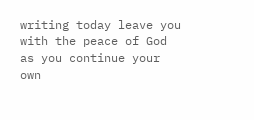writing today leave you with the peace of God as you continue your own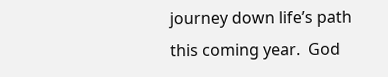journey down life’s path this coming year.  God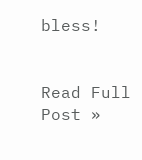bless!


Read Full Post »